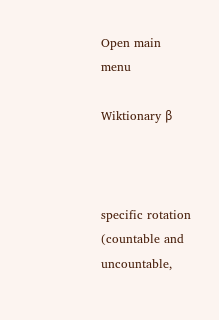Open main menu

Wiktionary β



specific rotation (countable and uncountable,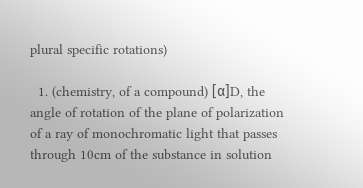plural specific rotations)

  1. (chemistry, of a compound) [α]D, the angle of rotation of the plane of polarization of a ray of monochromatic light that passes through 10cm of the substance in solution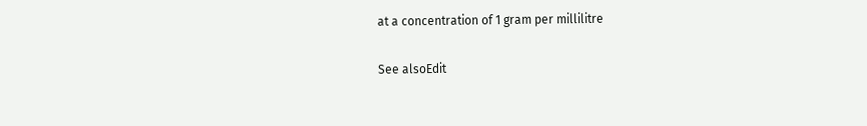at a concentration of 1 gram per millilitre

See alsoEdit